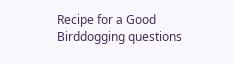Recipe for a Good Birddogging questions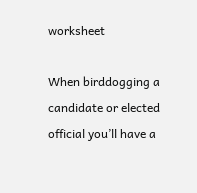worksheet

When birddogging a candidate or elected official you’ll have a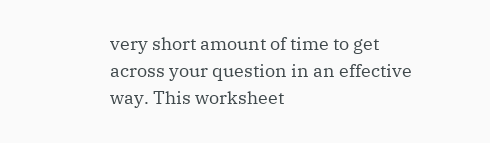very short amount of time to get across your question in an effective way. This worksheet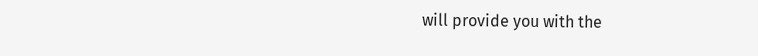will provide you with the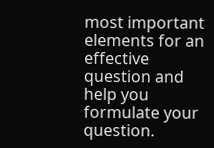most important elements for an effective question and help you formulate your question.